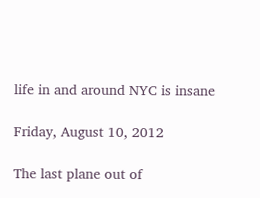life in and around NYC is insane

Friday, August 10, 2012

The last plane out of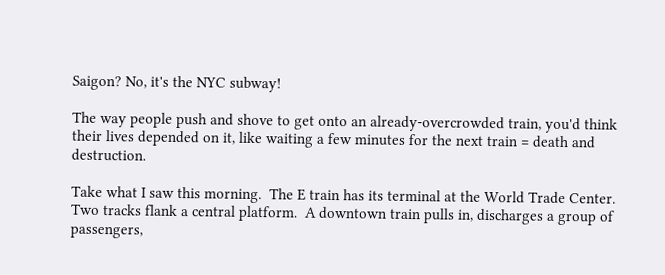Saigon? No, it's the NYC subway!

The way people push and shove to get onto an already-overcrowded train, you'd think their lives depended on it, like waiting a few minutes for the next train = death and destruction.

Take what I saw this morning.  The E train has its terminal at the World Trade Center.  Two tracks flank a central platform.  A downtown train pulls in, discharges a group of passengers,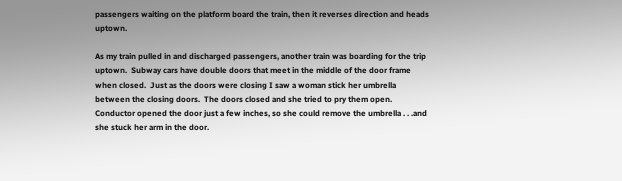passengers waiting on the platform board the train, then it reverses direction and heads uptown.

As my train pulled in and discharged passengers, another train was boarding for the trip uptown.  Subway cars have double doors that meet in the middle of the door frame when closed.  Just as the doors were closing I saw a woman stick her umbrella between the closing doors.  The doors closed and she tried to pry them open. Conductor opened the door just a few inches, so she could remove the umbrella . . .and she stuck her arm in the door.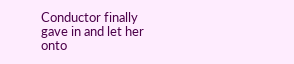Conductor finally gave in and let her onto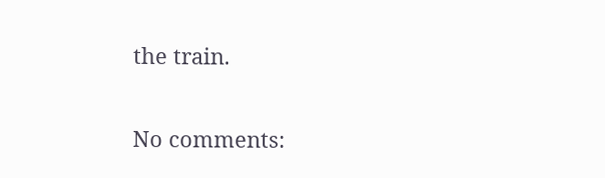the train.

No comments: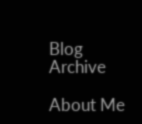Blog Archive

About Me